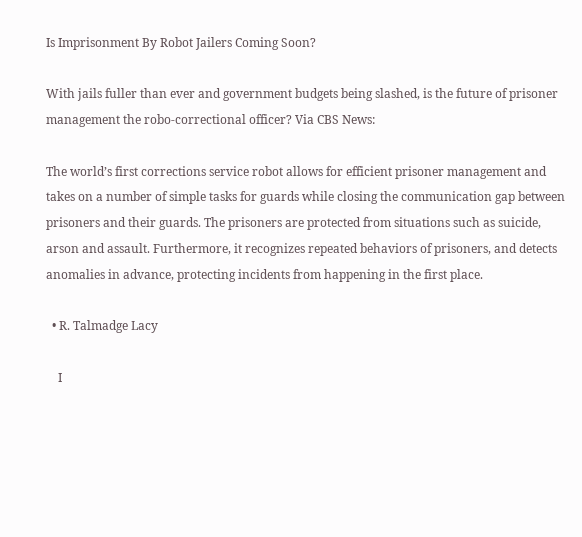Is Imprisonment By Robot Jailers Coming Soon?

With jails fuller than ever and government budgets being slashed, is the future of prisoner management the robo-correctional officer? Via CBS News:

The world’s first corrections service robot allows for efficient prisoner management and takes on a number of simple tasks for guards while closing the communication gap between prisoners and their guards. The prisoners are protected from situations such as suicide, arson and assault. Furthermore, it recognizes repeated behaviors of prisoners, and detects anomalies in advance, protecting incidents from happening in the first place.

  • R. Talmadge Lacy

    I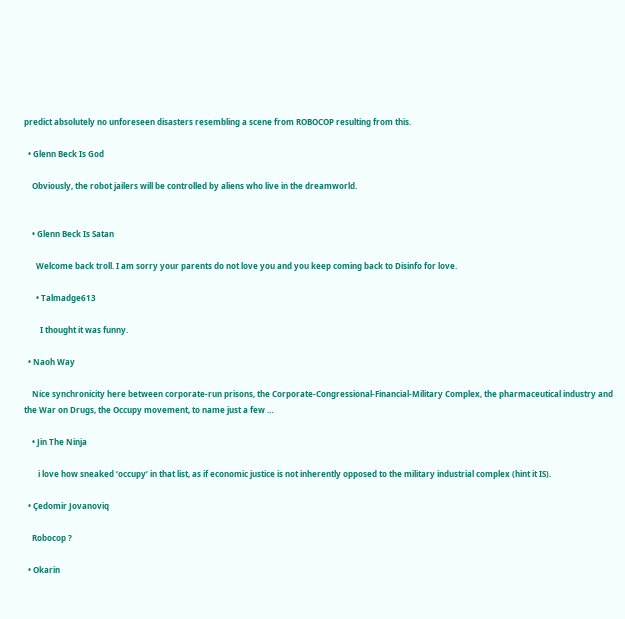predict absolutely no unforeseen disasters resembling a scene from ROBOCOP resulting from this.

  • Glenn Beck Is God

    Obviously, the robot jailers will be controlled by aliens who live in the dreamworld.


    • Glenn Beck Is Satan

      Welcome back troll. I am sorry your parents do not love you and you keep coming back to Disinfo for love.

      • Talmadge613

        I thought it was funny.

  • Naoh Way

    Nice synchronicity here between corporate-run prisons, the Corporate-Congressional-Financial-Military Complex, the pharmaceutical industry and the War on Drugs, the Occupy movement, to name just a few …

    • Jin The Ninja

       i love how sneaked ‘occupy’ in that list, as if economic justice is not inherently opposed to the military industrial complex (hint it IS).

  • Çedomir Jovanoviq

    Robocop ?

  • Okarin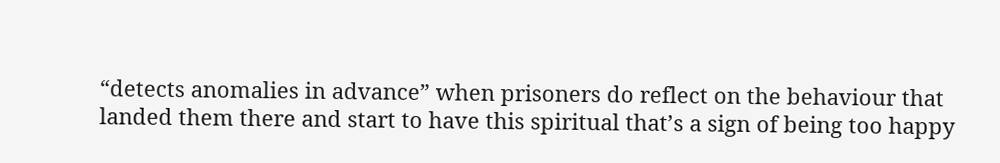“detects anomalies in advance” when prisoners do reflect on the behaviour that landed them there and start to have this spiritual that’s a sign of being too happy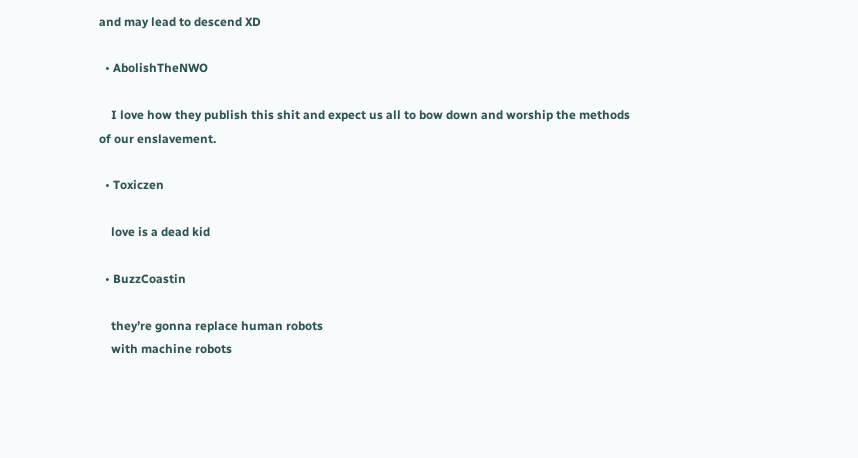and may lead to descend XD

  • AbolishTheNWO

    I love how they publish this shit and expect us all to bow down and worship the methods of our enslavement.

  • Toxiczen

    love is a dead kid

  • BuzzCoastin

    they’re gonna replace human robots
    with machine robots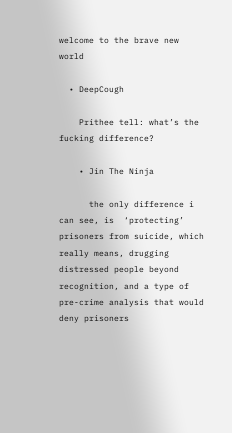welcome to the brave new world

  • DeepCough

    Prithee tell: what’s the fucking difference?

    • Jin The Ninja

      the only difference i can see, is  ‘protecting’ prisoners from suicide, which really means, drugging distressed people beyond recognition, and a type of pre-crime analysis that would deny prisoners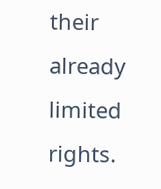their already limited rights.